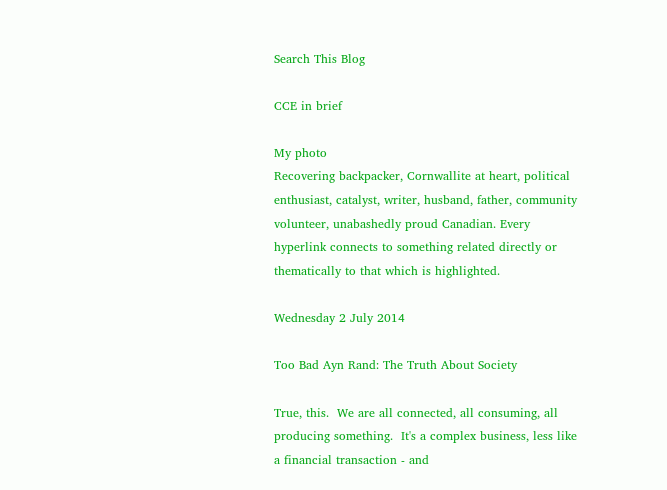Search This Blog

CCE in brief

My photo
Recovering backpacker, Cornwallite at heart, political enthusiast, catalyst, writer, husband, father, community volunteer, unabashedly proud Canadian. Every hyperlink connects to something related directly or thematically to that which is highlighted.

Wednesday 2 July 2014

Too Bad Ayn Rand: The Truth About Society

True, this.  We are all connected, all consuming, all producing something.  It's a complex business, less like a financial transaction - and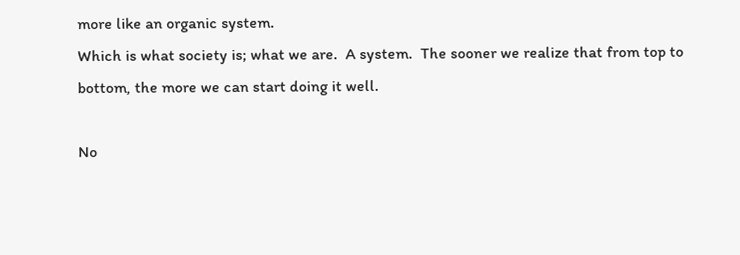more like an organic system.
Which is what society is; what we are.  A system.  The sooner we realize that from top to bottom, the more we can start doing it well.

No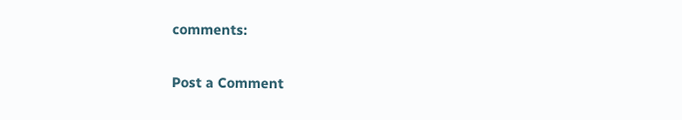comments:

Post a Comment